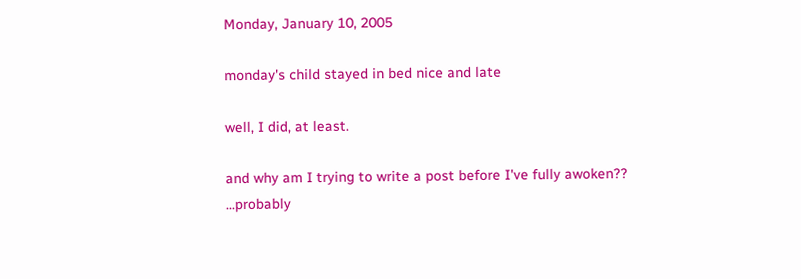Monday, January 10, 2005

monday's child stayed in bed nice and late

well, I did, at least.

and why am I trying to write a post before I've fully awoken??
...probably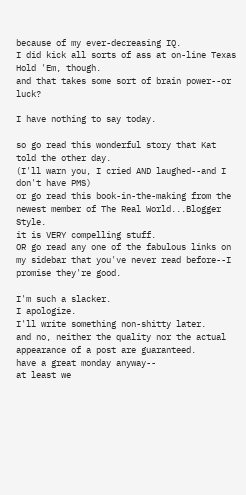because of my ever-decreasing IQ.
I did kick all sorts of ass at on-line Texas Hold 'Em, though.
and that takes some sort of brain power--or luck?

I have nothing to say today.

so go read this wonderful story that Kat told the other day.
(I'll warn you, I cried AND laughed--and I don't have PMS)
or go read this book-in-the-making from the newest member of The Real World...Blogger Style.
it is VERY compelling stuff.
OR go read any one of the fabulous links on my sidebar that you've never read before--I promise they're good.

I'm such a slacker.
I apologize.
I'll write something non-shitty later.
and no, neither the quality nor the actual appearance of a post are guaranteed.
have a great monday anyway--
at least we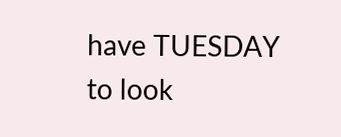have TUESDAY to look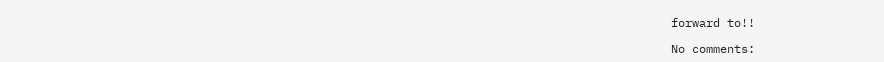forward to!!

No comments: